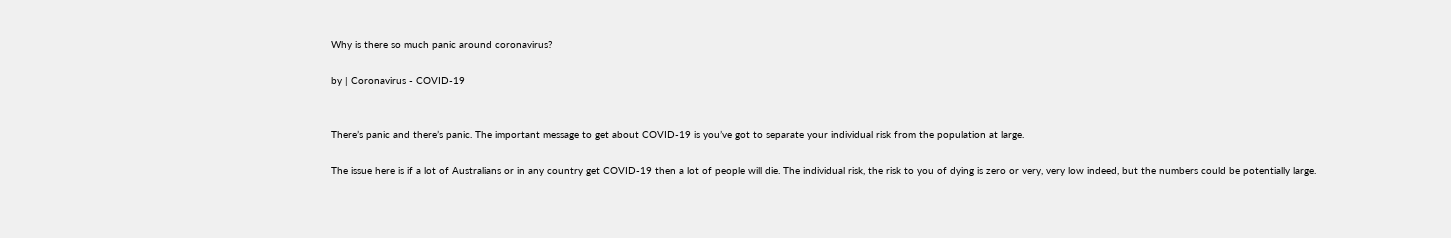Why is there so much panic around coronavirus?

by | Coronavirus - COVID-19


There’s panic and there’s panic. The important message to get about COVID-19 is you’ve got to separate your individual risk from the population at large.

The issue here is if a lot of Australians or in any country get COVID-19 then a lot of people will die. The individual risk, the risk to you of dying is zero or very, very low indeed, but the numbers could be potentially large.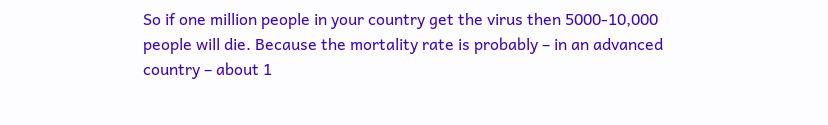So if one million people in your country get the virus then 5000-10,000 people will die. Because the mortality rate is probably – in an advanced country – about 1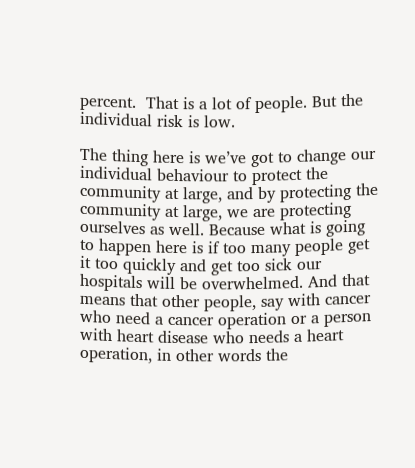percent.  That is a lot of people. But the individual risk is low.

The thing here is we’ve got to change our individual behaviour to protect the community at large, and by protecting the community at large, we are protecting ourselves as well. Because what is going to happen here is if too many people get it too quickly and get too sick our hospitals will be overwhelmed. And that means that other people, say with cancer who need a cancer operation or a person with heart disease who needs a heart operation, in other words the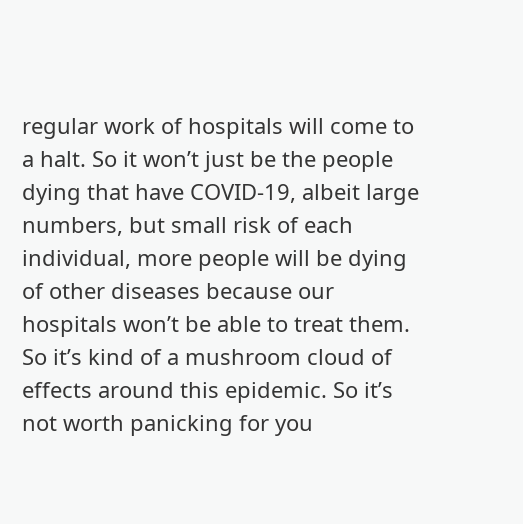regular work of hospitals will come to a halt. So it won’t just be the people dying that have COVID-19, albeit large numbers, but small risk of each individual, more people will be dying of other diseases because our hospitals won’t be able to treat them. So it’s kind of a mushroom cloud of effects around this epidemic. So it’s not worth panicking for you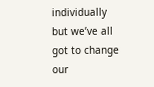individually but we’ve all got to change our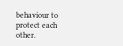behaviour to protect each other.